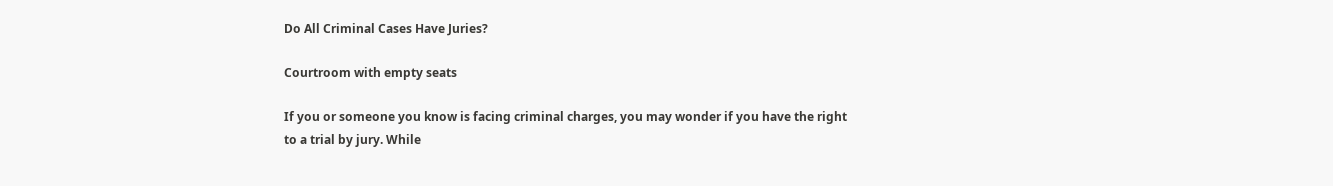Do All Criminal Cases Have Juries?

Courtroom with empty seats

If you or someone you know is facing criminal charges, you may wonder if you have the right to a trial by jury. While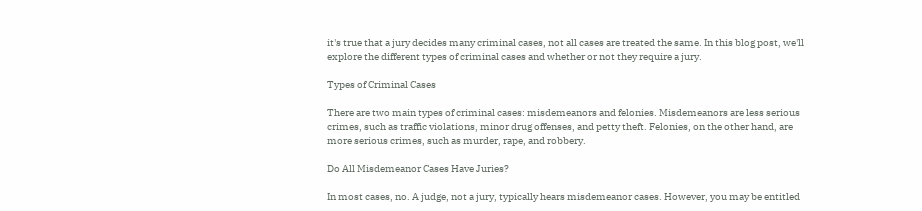it's true that a jury decides many criminal cases, not all cases are treated the same. In this blog post, we'll explore the different types of criminal cases and whether or not they require a jury.

Types of Criminal Cases

There are two main types of criminal cases: misdemeanors and felonies. Misdemeanors are less serious crimes, such as traffic violations, minor drug offenses, and petty theft. Felonies, on the other hand, are more serious crimes, such as murder, rape, and robbery.

Do All Misdemeanor Cases Have Juries?

In most cases, no. A judge, not a jury, typically hears misdemeanor cases. However, you may be entitled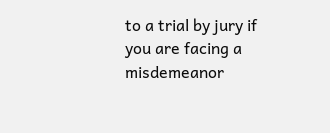to a trial by jury if you are facing a misdemeanor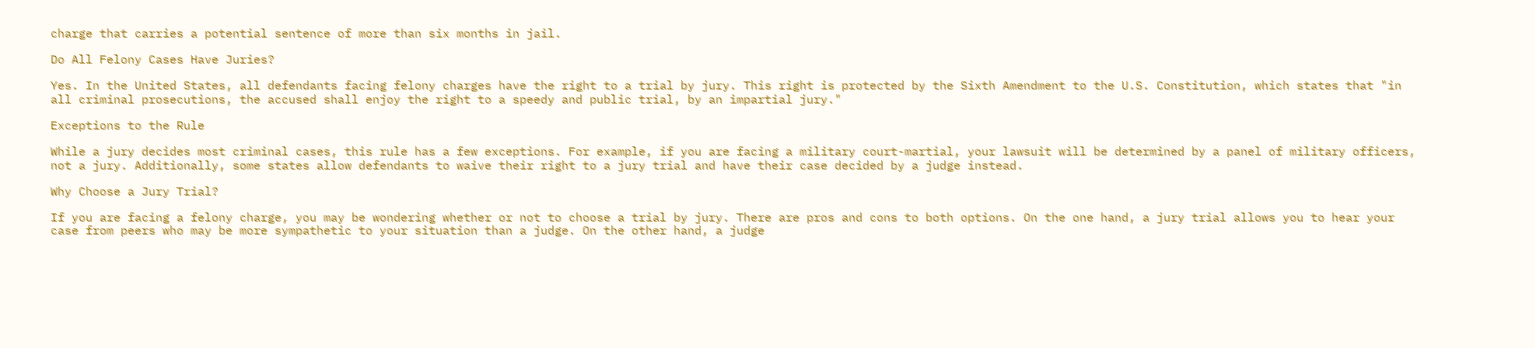charge that carries a potential sentence of more than six months in jail.

Do All Felony Cases Have Juries?

Yes. In the United States, all defendants facing felony charges have the right to a trial by jury. This right is protected by the Sixth Amendment to the U.S. Constitution, which states that "in all criminal prosecutions, the accused shall enjoy the right to a speedy and public trial, by an impartial jury."

Exceptions to the Rule

While a jury decides most criminal cases, this rule has a few exceptions. For example, if you are facing a military court-martial, your lawsuit will be determined by a panel of military officers, not a jury. Additionally, some states allow defendants to waive their right to a jury trial and have their case decided by a judge instead.

Why Choose a Jury Trial?

If you are facing a felony charge, you may be wondering whether or not to choose a trial by jury. There are pros and cons to both options. On the one hand, a jury trial allows you to hear your case from peers who may be more sympathetic to your situation than a judge. On the other hand, a judge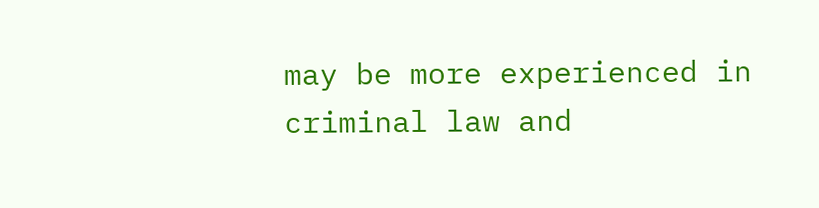may be more experienced in criminal law and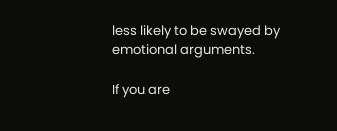less likely to be swayed by emotional arguments.

If you are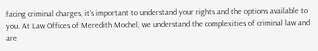facing criminal charges, it's important to understand your rights and the options available to you. At Law Offices of Meredith Mochel, we understand the complexities of criminal law and are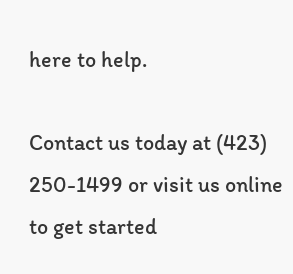here to help.

Contact us today at (423) 250-1499 or visit us online to get started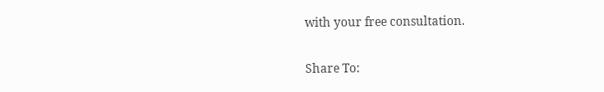with your free consultation.

Share To: